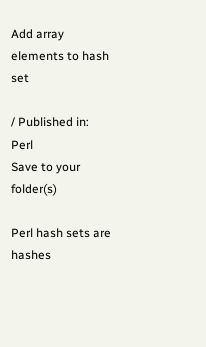Add array elements to hash set

/ Published in: Perl
Save to your folder(s)

Perl hash sets are hashes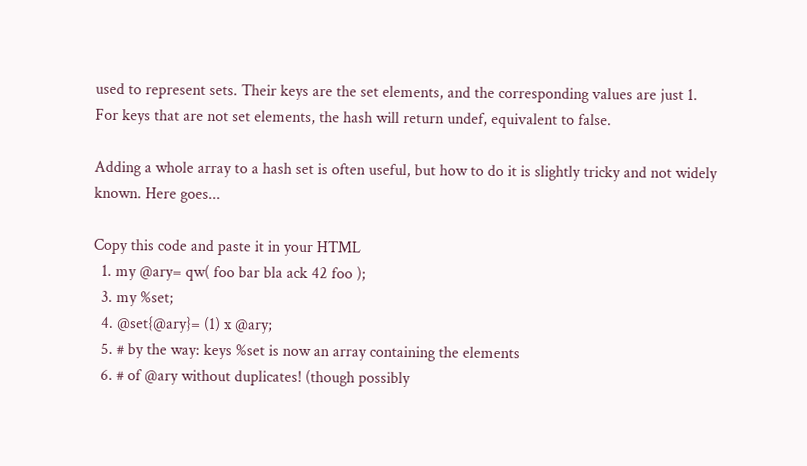used to represent sets. Their keys are the set elements, and the corresponding values are just 1. For keys that are not set elements, the hash will return undef, equivalent to false.

Adding a whole array to a hash set is often useful, but how to do it is slightly tricky and not widely known. Here goes...

Copy this code and paste it in your HTML
  1. my @ary= qw( foo bar bla ack 42 foo );
  3. my %set;
  4. @set{@ary}= (1) x @ary;
  5. # by the way: keys %set is now an array containing the elements
  6. # of @ary without duplicates! (though possibly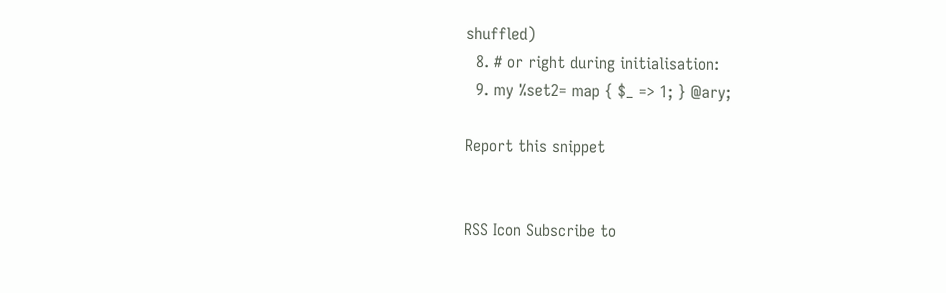shuffled)
  8. # or right during initialisation:
  9. my %set2= map { $_ => 1; } @ary;

Report this snippet


RSS Icon Subscribe to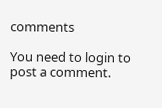comments

You need to login to post a comment.